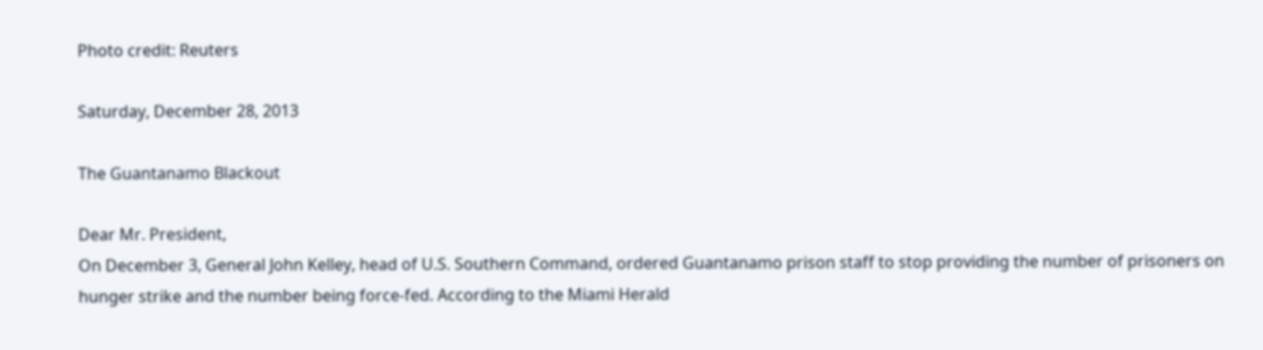Photo credit: Reuters

Saturday, December 28, 2013

The Guantanamo Blackout

Dear Mr. President,
On December 3, General John Kelley, head of U.S. Southern Command, ordered Guantanamo prison staff to stop providing the number of prisoners on hunger strike and the number being force-fed. According to the Miami Herald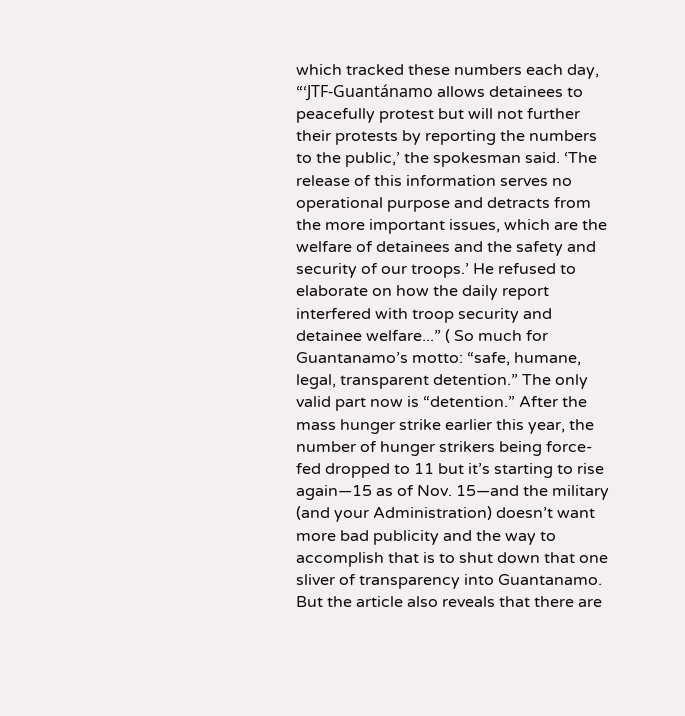which tracked these numbers each day, “‘JTF-Guantánamo allows detainees to peacefully protest but will not further their protests by reporting the numbers to the public,’ the spokesman said. ‘The release of this information serves no operational purpose and detracts from the more important issues, which are the welfare of detainees and the safety and security of our troops.’ He refused to elaborate on how the daily report interfered with troop security and detainee welfare...” ( So much for Guantanamo’s motto: “safe, humane, legal, transparent detention.” The only valid part now is “detention.” After the mass hunger strike earlier this year, the number of hunger strikers being force-fed dropped to 11 but it’s starting to rise again—15 as of Nov. 15—and the military (and your Administration) doesn’t want more bad publicity and the way to accomplish that is to shut down that one sliver of transparency into Guantanamo. But the article also reveals that there are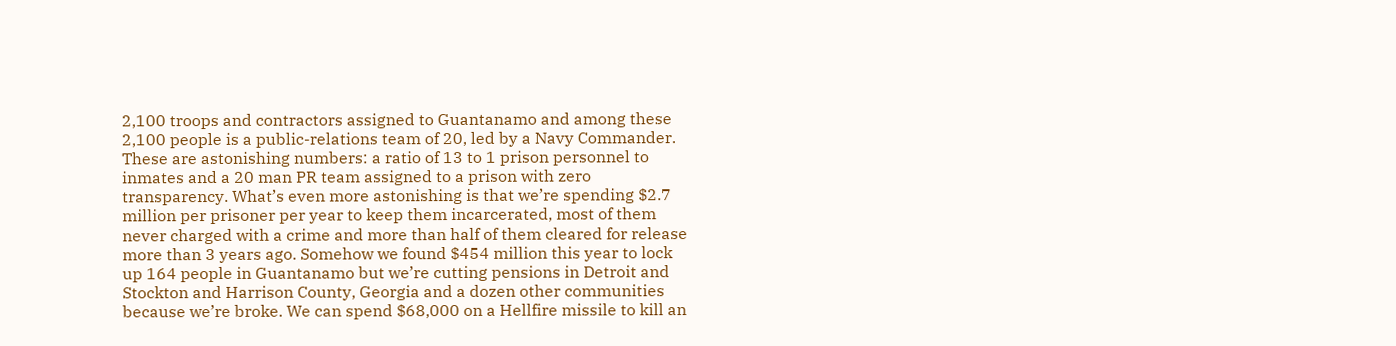2,100 troops and contractors assigned to Guantanamo and among these 2,100 people is a public-relations team of 20, led by a Navy Commander. These are astonishing numbers: a ratio of 13 to 1 prison personnel to inmates and a 20 man PR team assigned to a prison with zero transparency. What’s even more astonishing is that we’re spending $2.7 million per prisoner per year to keep them incarcerated, most of them never charged with a crime and more than half of them cleared for release more than 3 years ago. Somehow we found $454 million this year to lock up 164 people in Guantanamo but we’re cutting pensions in Detroit and Stockton and Harrison County, Georgia and a dozen other communities because we’re broke. We can spend $68,000 on a Hellfire missile to kill an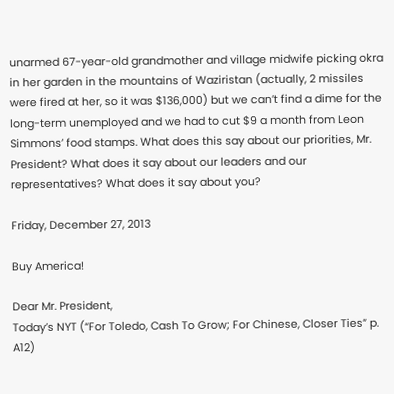unarmed 67-year-old grandmother and village midwife picking okra in her garden in the mountains of Waziristan (actually, 2 missiles were fired at her, so it was $136,000) but we can’t find a dime for the long-term unemployed and we had to cut $9 a month from Leon Simmons’ food stamps. What does this say about our priorities, Mr. President? What does it say about our leaders and our representatives? What does it say about you?

Friday, December 27, 2013

Buy America!

Dear Mr. President,
Today’s NYT (“For Toledo, Cash To Grow; For Chinese, Closer Ties” p. A12)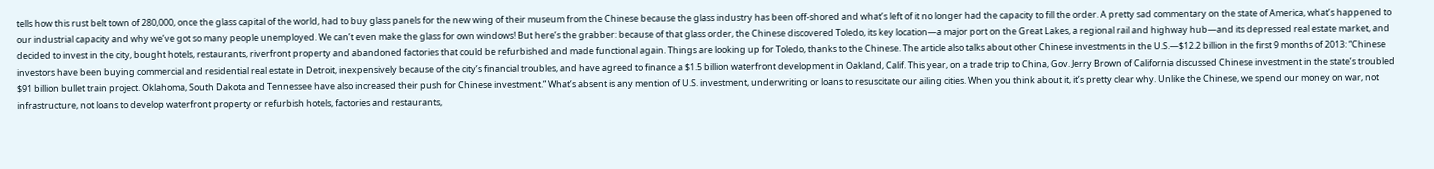tells how this rust belt town of 280,000, once the glass capital of the world, had to buy glass panels for the new wing of their museum from the Chinese because the glass industry has been off-shored and what’s left of it no longer had the capacity to fill the order. A pretty sad commentary on the state of America, what’s happened to our industrial capacity and why we’ve got so many people unemployed. We can’t even make the glass for own windows! But here’s the grabber: because of that glass order, the Chinese discovered Toledo, its key location—a major port on the Great Lakes, a regional rail and highway hub—and its depressed real estate market, and decided to invest in the city, bought hotels, restaurants, riverfront property and abandoned factories that could be refurbished and made functional again. Things are looking up for Toledo, thanks to the Chinese. The article also talks about other Chinese investments in the U.S.—$12.2 billion in the first 9 months of 2013: “Chinese investors have been buying commercial and residential real estate in Detroit, inexpensively because of the city’s financial troubles, and have agreed to finance a $1.5 billion waterfront development in Oakland, Calif. This year, on a trade trip to China, Gov. Jerry Brown of California discussed Chinese investment in the state’s troubled $91 billion bullet train project. Oklahoma, South Dakota and Tennessee have also increased their push for Chinese investment.” What’s absent is any mention of U.S. investment, underwriting or loans to resuscitate our ailing cities. When you think about it, it’s pretty clear why. Unlike the Chinese, we spend our money on war, not infrastructure, not loans to develop waterfront property or refurbish hotels, factories and restaurants,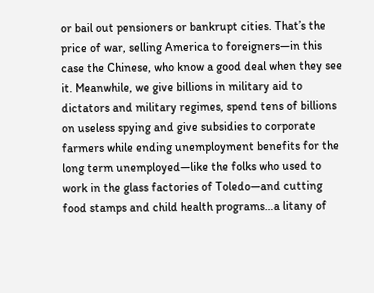or bail out pensioners or bankrupt cities. That’s the price of war, selling America to foreigners—in this case the Chinese, who know a good deal when they see it. Meanwhile, we give billions in military aid to dictators and military regimes, spend tens of billions on useless spying and give subsidies to corporate farmers while ending unemployment benefits for the long term unemployed—like the folks who used to work in the glass factories of Toledo—and cutting food stamps and child health programs…a litany of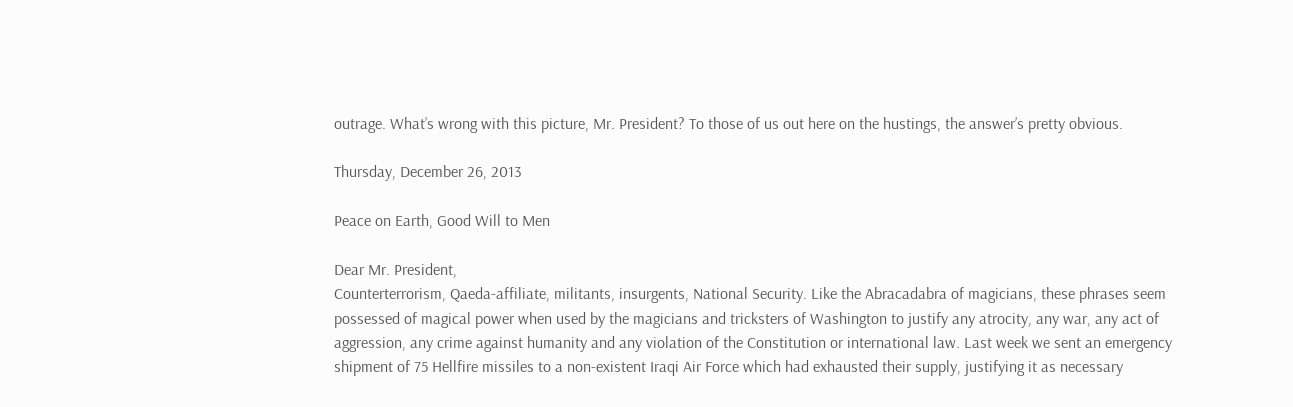outrage. What’s wrong with this picture, Mr. President? To those of us out here on the hustings, the answer’s pretty obvious.

Thursday, December 26, 2013

Peace on Earth, Good Will to Men

Dear Mr. President,
Counterterrorism, Qaeda-affiliate, militants, insurgents, National Security. Like the Abracadabra of magicians, these phrases seem possessed of magical power when used by the magicians and tricksters of Washington to justify any atrocity, any war, any act of aggression, any crime against humanity and any violation of the Constitution or international law. Last week we sent an emergency shipment of 75 Hellfire missiles to a non-existent Iraqi Air Force which had exhausted their supply, justifying it as necessary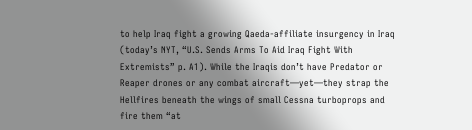to help Iraq fight a growing Qaeda-affiliate insurgency in Iraq (today’s NYT, “U.S. Sends Arms To Aid Iraq Fight With Extremists” p. A1). While the Iraqis don’t have Predator or Reaper drones or any combat aircraft—yet—they strap the Hellfires beneath the wings of small Cessna turboprops and fire them “at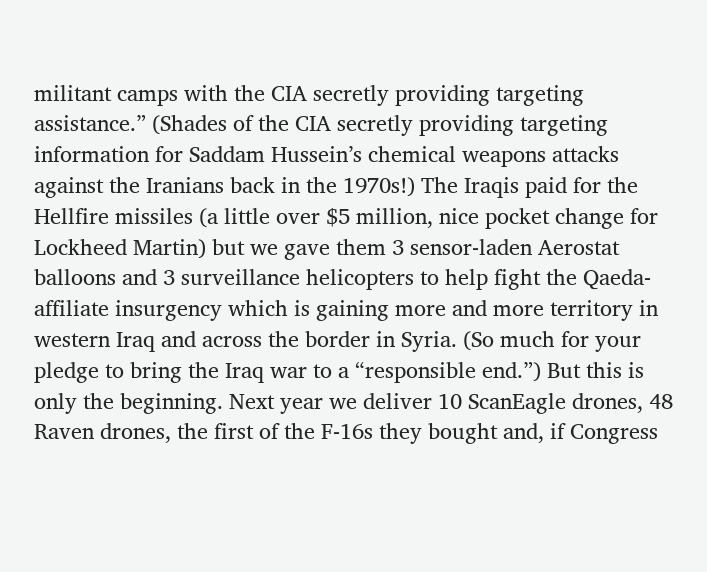militant camps with the CIA secretly providing targeting assistance.” (Shades of the CIA secretly providing targeting information for Saddam Hussein’s chemical weapons attacks against the Iranians back in the 1970s!) The Iraqis paid for the Hellfire missiles (a little over $5 million, nice pocket change for Lockheed Martin) but we gave them 3 sensor-laden Aerostat balloons and 3 surveillance helicopters to help fight the Qaeda-affiliate insurgency which is gaining more and more territory in western Iraq and across the border in Syria. (So much for your pledge to bring the Iraq war to a “responsible end.”) But this is only the beginning. Next year we deliver 10 ScanEagle drones, 48 Raven drones, the first of the F-16s they bought and, if Congress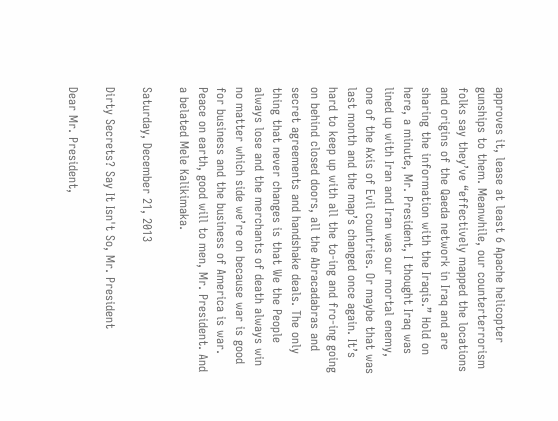approves it, lease at least 6 Apache helicopter gunships to them. Meanwhile, our counterterrorism folks say they’ve “effectively mapped the locations and origins of the Qaeda network in Iraq and are sharing the information with the Iraqis.” Hold on here, a minute, Mr. President, I thought Iraq was lined up with Iran and Iran was our mortal enemy, one of the Axis of Evil countries. Or maybe that was last month and the map’s changed once again. It’s hard to keep up with all the to-ing and fro-ing going on behind closed doors, all the Abracadabras and secret agreements and handshake deals. The only thing that never changes is that We the People always lose and the merchants of death always win no matter which side we’re on because war is good for business and the business of America is war. Peace on earth, good will to men, Mr. President. And a belated Mele Kalikimaka.

Saturday, December 21, 2013

Dirty Secrets? Say It Isn't So, Mr. President

Dear Mr. President,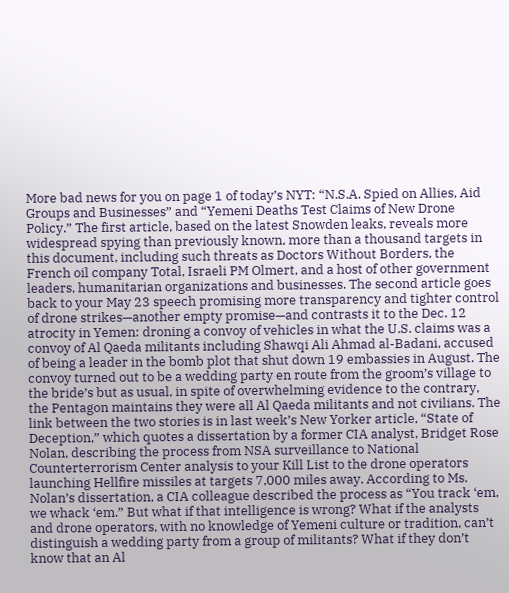More bad news for you on page 1 of today’s NYT: “N.S.A. Spied on Allies, Aid Groups and Businesses” and “Yemeni Deaths Test Claims of New Drone Policy.” The first article, based on the latest Snowden leaks, reveals more widespread spying than previously known, more than a thousand targets in this document, including such threats as Doctors Without Borders, the French oil company Total, Israeli PM Olmert, and a host of other government leaders, humanitarian organizations and businesses. The second article goes back to your May 23 speech promising more transparency and tighter control of drone strikes—another empty promise—and contrasts it to the Dec. 12 atrocity in Yemen: droning a convoy of vehicles in what the U.S. claims was a convoy of Al Qaeda militants including Shawqi Ali Ahmad al-Badani, accused of being a leader in the bomb plot that shut down 19 embassies in August. The convoy turned out to be a wedding party en route from the groom’s village to the bride’s but as usual, in spite of overwhelming evidence to the contrary, the Pentagon maintains they were all Al Qaeda militants and not civilians. The link between the two stories is in last week’s New Yorker article, “State of Deception,” which quotes a dissertation by a former CIA analyst, Bridget Rose Nolan, describing the process from NSA surveillance to National Counterterrorism Center analysis to your Kill List to the drone operators launching Hellfire missiles at targets 7,000 miles away. According to Ms. Nolan’s dissertation, a CIA colleague described the process as “You track ‘em, we whack ‘em.” But what if that intelligence is wrong? What if the analysts and drone operators, with no knowledge of Yemeni culture or tradition, can’t distinguish a wedding party from a group of militants? What if they don’t know that an Al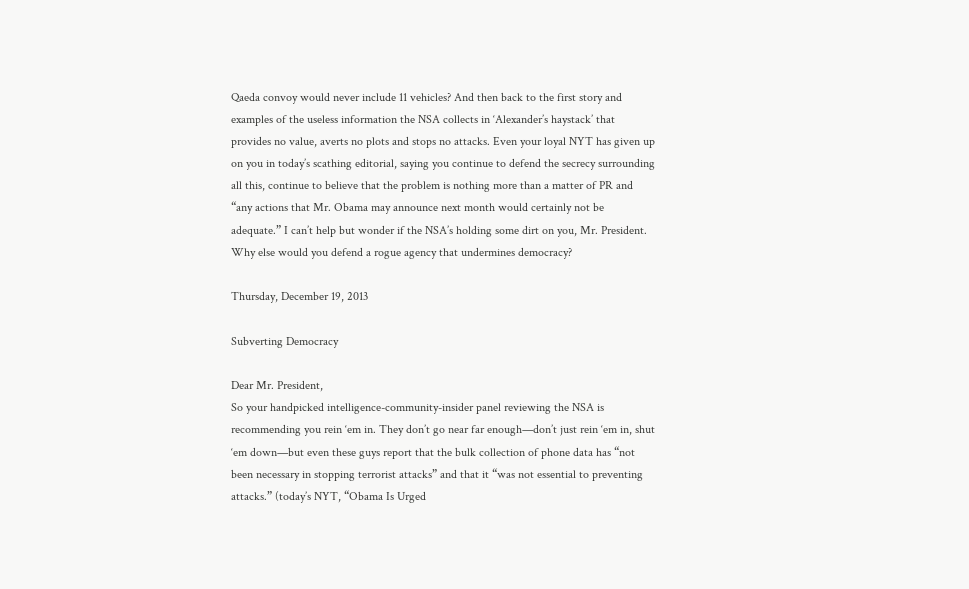Qaeda convoy would never include 11 vehicles? And then back to the first story and examples of the useless information the NSA collects in ‘Alexander’s haystack’ that provides no value, averts no plots and stops no attacks. Even your loyal NYT has given up on you in today’s scathing editorial, saying you continue to defend the secrecy surrounding all this, continue to believe that the problem is nothing more than a matter of PR and “any actions that Mr. Obama may announce next month would certainly not be adequate.” I can’t help but wonder if the NSA’s holding some dirt on you, Mr. President. Why else would you defend a rogue agency that undermines democracy?

Thursday, December 19, 2013

Subverting Democracy

Dear Mr. President,
So your handpicked intelligence-community-insider panel reviewing the NSA is recommending you rein ‘em in. They don’t go near far enough—don’t just rein ‘em in, shut ‘em down—but even these guys report that the bulk collection of phone data has “not been necessary in stopping terrorist attacks” and that it “was not essential to preventing attacks.” (today’s NYT, “Obama Is Urged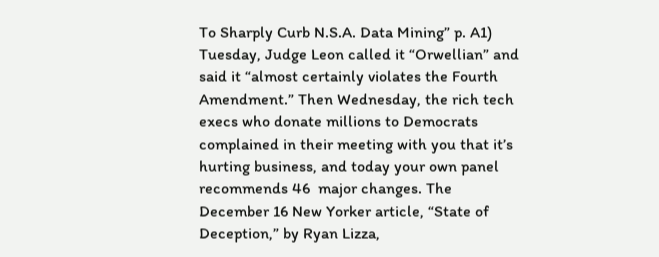To Sharply Curb N.S.A. Data Mining” p. A1) Tuesday, Judge Leon called it “Orwellian” and said it “almost certainly violates the Fourth Amendment.” Then Wednesday, the rich tech execs who donate millions to Democrats complained in their meeting with you that it’s hurting business, and today your own panel recommends 46  major changes. The December 16 New Yorker article, “State of Deception,” by Ryan Lizza,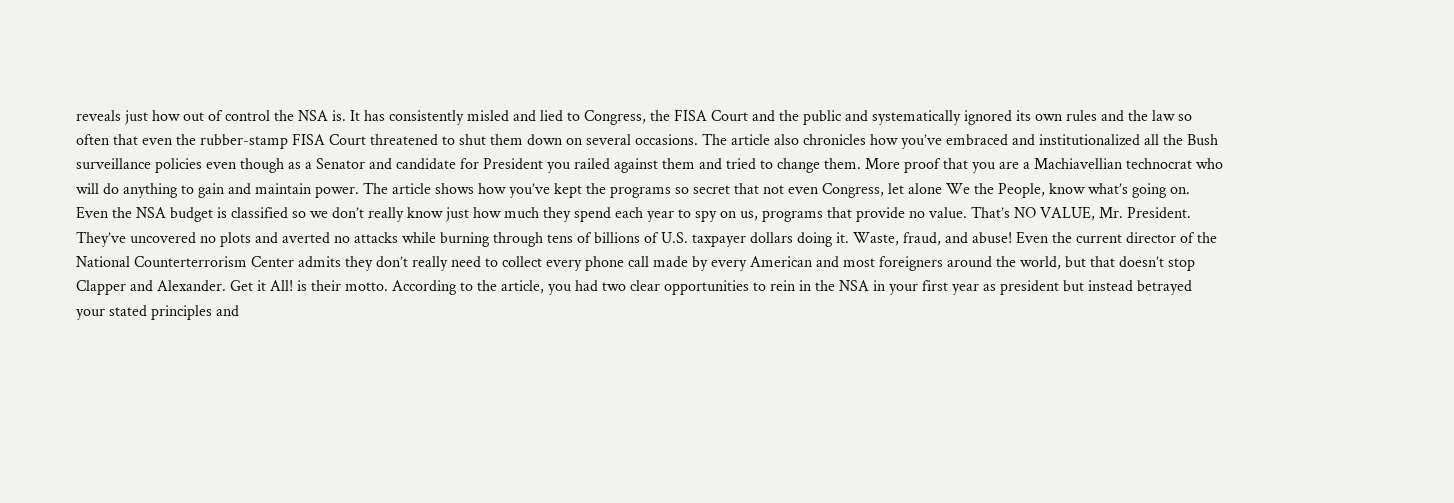reveals just how out of control the NSA is. It has consistently misled and lied to Congress, the FISA Court and the public and systematically ignored its own rules and the law so often that even the rubber-stamp FISA Court threatened to shut them down on several occasions. The article also chronicles how you’ve embraced and institutionalized all the Bush surveillance policies even though as a Senator and candidate for President you railed against them and tried to change them. More proof that you are a Machiavellian technocrat who will do anything to gain and maintain power. The article shows how you’ve kept the programs so secret that not even Congress, let alone We the People, know what’s going on. Even the NSA budget is classified so we don’t really know just how much they spend each year to spy on us, programs that provide no value. That’s NO VALUE, Mr. President. They’ve uncovered no plots and averted no attacks while burning through tens of billions of U.S. taxpayer dollars doing it. Waste, fraud, and abuse! Even the current director of the National Counterterrorism Center admits they don’t really need to collect every phone call made by every American and most foreigners around the world, but that doesn’t stop Clapper and Alexander. Get it All! is their motto. According to the article, you had two clear opportunities to rein in the NSA in your first year as president but instead betrayed your stated principles and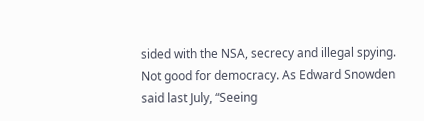sided with the NSA, secrecy and illegal spying. Not good for democracy. As Edward Snowden said last July, “Seeing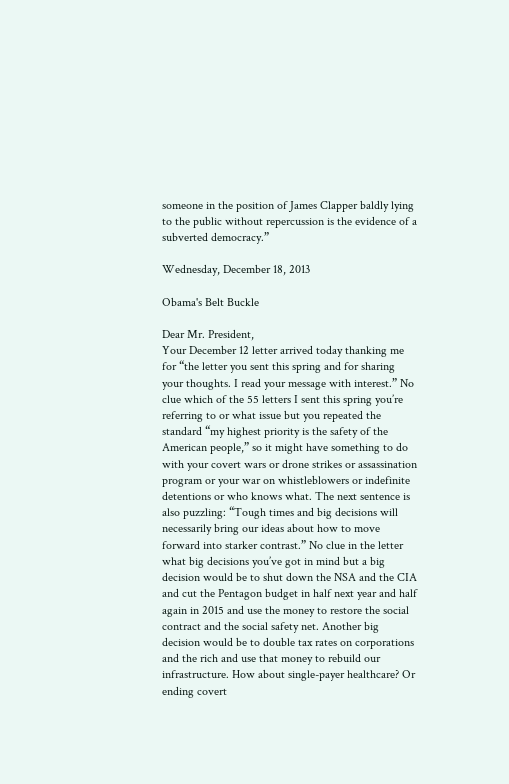someone in the position of James Clapper baldly lying to the public without repercussion is the evidence of a subverted democracy.”

Wednesday, December 18, 2013

Obama's Belt Buckle

Dear Mr. President,
Your December 12 letter arrived today thanking me for “the letter you sent this spring and for sharing your thoughts. I read your message with interest.” No clue which of the 55 letters I sent this spring you’re referring to or what issue but you repeated the standard “my highest priority is the safety of the American people,” so it might have something to do with your covert wars or drone strikes or assassination program or your war on whistleblowers or indefinite detentions or who knows what. The next sentence is also puzzling: “Tough times and big decisions will necessarily bring our ideas about how to move forward into starker contrast.” No clue in the letter what big decisions you’ve got in mind but a big decision would be to shut down the NSA and the CIA and cut the Pentagon budget in half next year and half again in 2015 and use the money to restore the social contract and the social safety net. Another big decision would be to double tax rates on corporations and the rich and use that money to rebuild our infrastructure. How about single-payer healthcare? Or ending covert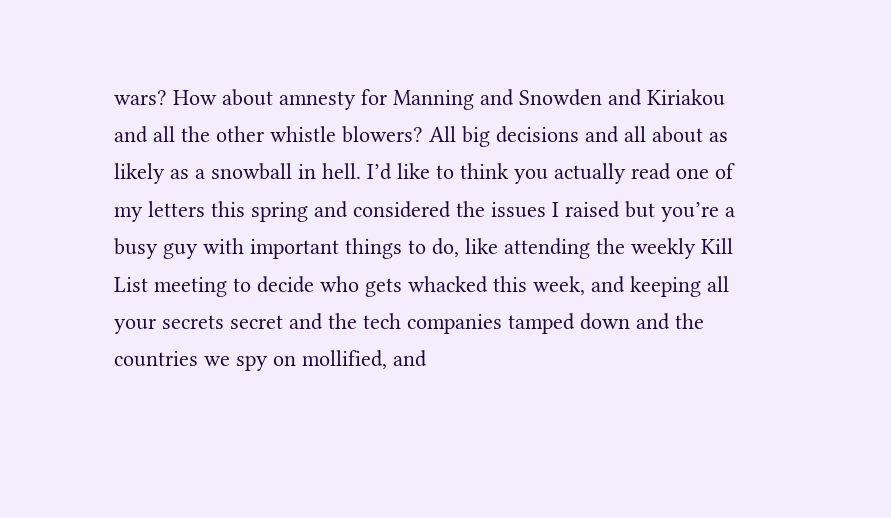wars? How about amnesty for Manning and Snowden and Kiriakou and all the other whistle blowers? All big decisions and all about as likely as a snowball in hell. I’d like to think you actually read one of my letters this spring and considered the issues I raised but you’re a busy guy with important things to do, like attending the weekly Kill List meeting to decide who gets whacked this week, and keeping all your secrets secret and the tech companies tamped down and the countries we spy on mollified, and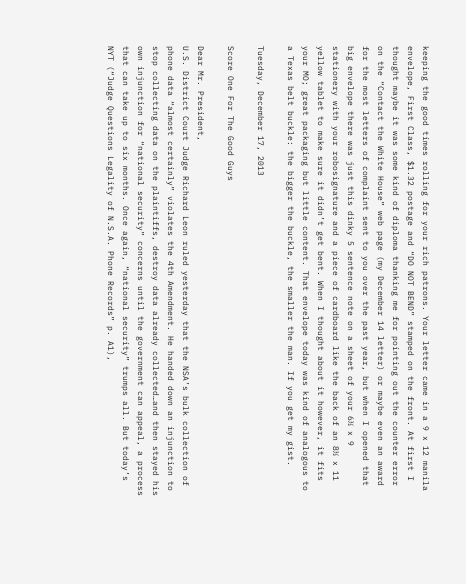keeping the good times rolling for your rich patrons. Your letter came in a 9 x 12 manila envelope, First Class, $1.32 postage and “DO NOT BEND” stamped on the front. At first I thought maybe it was some kind of diploma thanking me for pointing out the counter error on the “Contact the White House” web page (my December 14 letter) or maybe even an award for the most letters of complaint sent to you over the past year, but when I opened that big envelope there was just this dinky 5 sentence note on a sheet of your 6½ x 9 stationery with your robosignature and a piece of cardboard like the back of an 8½ x 11 yellow tablet to make sure it didn’t get bent. When I thought about it however, it fits your MO; great packaging but little content. That envelope today was kind of analogous to a Texas belt buckle: the bigger the buckle, the smaller the man. If you get my gist.

Tuesday, December 17, 2013

Score One For The Good Guys

Dear Mr. President,
U.S. District Court Judge Richard Leon ruled yesterday that the NSA’s bulk collection of phone data “almost certainly” violates the 4th Amendment. He handed down an injunction to stop collecting data on the plaintiffs, destroy data already collected…and then stayed his own injunction for “national security” concerns until the government can appeal, a process that can take up to six months. Once again, “national security” trumps all. But today’s NYT (“Judge Questions Legality of N.S.A. Phone Records” p. A1),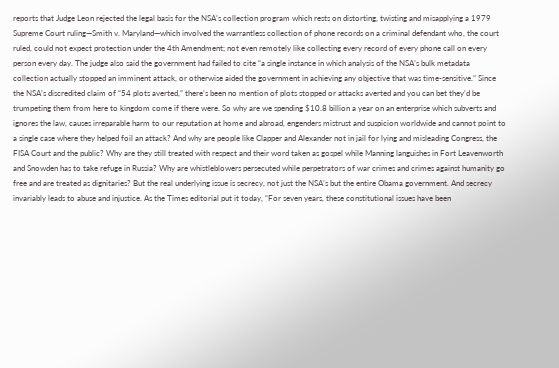reports that Judge Leon rejected the legal basis for the NSA’s collection program which rests on distorting, twisting and misapplying a 1979 Supreme Court ruling—Smith v. Maryland—which involved the warrantless collection of phone records on a criminal defendant who, the court ruled, could not expect protection under the 4th Amendment; not even remotely like collecting every record of every phone call on every person every day. The judge also said the government had failed to cite “a single instance in which analysis of the NSA’s bulk metadata collection actually stopped an imminent attack, or otherwise aided the government in achieving any objective that was time-sensitive.” Since the NSA’s discredited claim of “54 plots averted,” there’s been no mention of plots stopped or attacks averted and you can bet they’d be trumpeting them from here to kingdom come if there were. So why are we spending $10.8 billion a year on an enterprise which subverts and ignores the law, causes irreparable harm to our reputation at home and abroad, engenders mistrust and suspicion worldwide and cannot point to a single case where they helped foil an attack? And why are people like Clapper and Alexander not in jail for lying and misleading Congress, the FISA Court and the public? Why are they still treated with respect and their word taken as gospel while Manning languishes in Fort Leavenworth and Snowden has to take refuge in Russia? Why are whistleblowers persecuted while perpetrators of war crimes and crimes against humanity go free and are treated as dignitaries? But the real underlying issue is secrecy, not just the NSA’s but the entire Obama government. And secrecy invariably leads to abuse and injustice. As the Times editorial put it today, “For seven years, these constitutional issues have been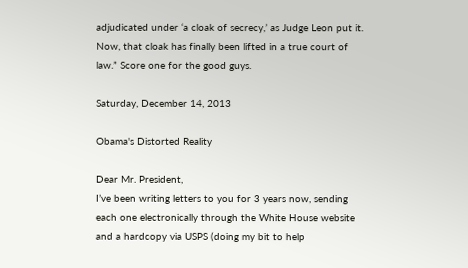adjudicated under ‘a cloak of secrecy,’ as Judge Leon put it. Now, that cloak has finally been lifted in a true court of law.” Score one for the good guys.

Saturday, December 14, 2013

Obama's Distorted Reality

Dear Mr. President,
I’ve been writing letters to you for 3 years now, sending each one electronically through the White House website and a hardcopy via USPS (doing my bit to help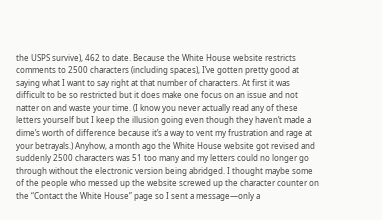the USPS survive), 462 to date. Because the White House website restricts comments to 2500 characters (including spaces), I’ve gotten pretty good at saying what I want to say right at that number of characters. At first it was difficult to be so restricted but it does make one focus on an issue and not natter on and waste your time. (I know you never actually read any of these letters yourself but I keep the illusion going even though they haven’t made a dime’s worth of difference because it’s a way to vent my frustration and rage at your betrayals.) Anyhow, a month ago the White House website got revised and suddenly 2500 characters was 51 too many and my letters could no longer go through without the electronic version being abridged. I thought maybe some of the people who messed up the website screwed up the character counter on the “Contact the White House” page so I sent a message—only a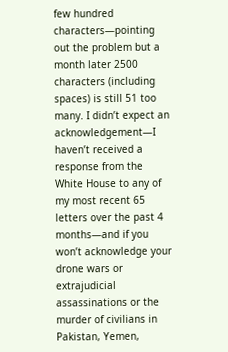few hundred characters—pointing out the problem but a month later 2500 characters (including spaces) is still 51 too many. I didn’t expect an acknowledgement—I haven’t received a response from the White House to any of my most recent 65 letters over the past 4 months—and if you won’t acknowledge your drone wars or extrajudicial assassinations or the murder of civilians in Pakistan, Yemen,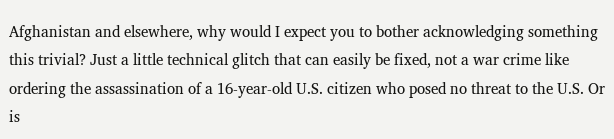Afghanistan and elsewhere, why would I expect you to bother acknowledging something this trivial? Just a little technical glitch that can easily be fixed, not a war crime like ordering the assassination of a 16-year-old U.S. citizen who posed no threat to the U.S. Or is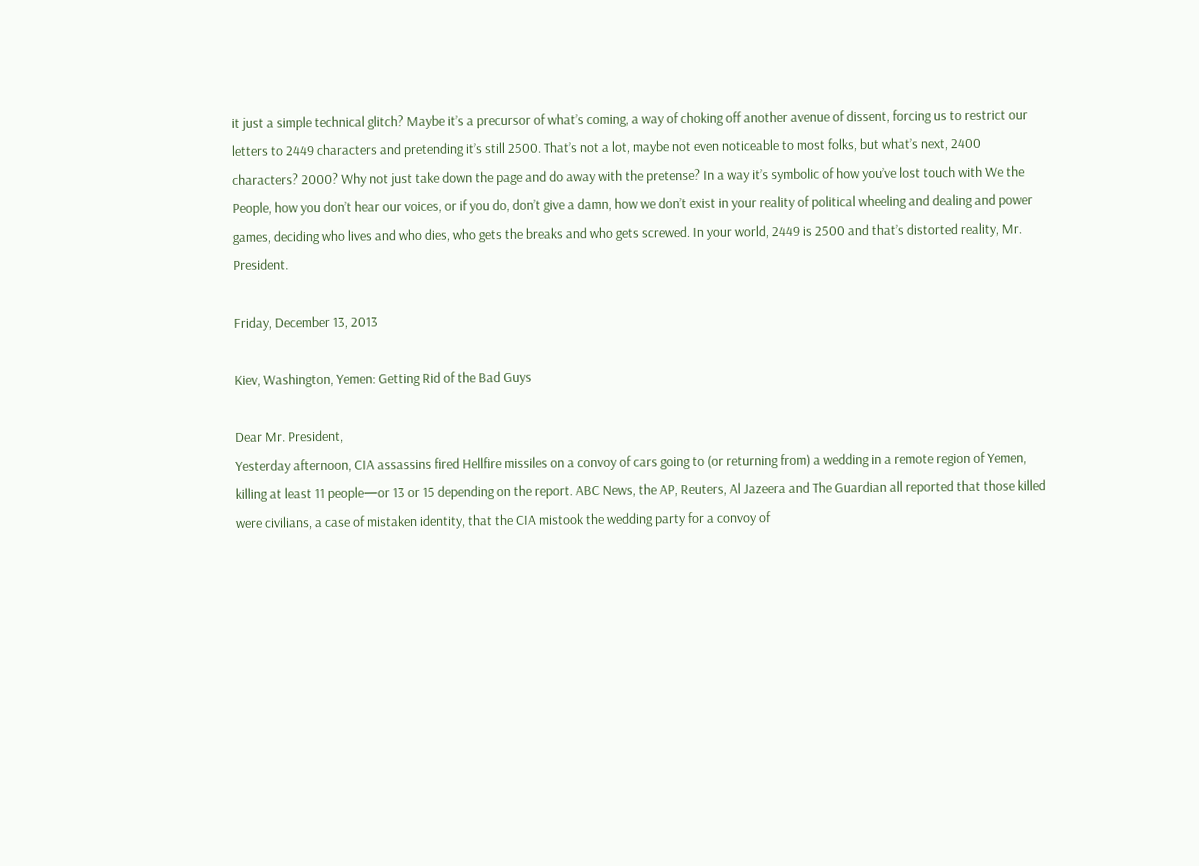it just a simple technical glitch? Maybe it’s a precursor of what’s coming, a way of choking off another avenue of dissent, forcing us to restrict our letters to 2449 characters and pretending it’s still 2500. That’s not a lot, maybe not even noticeable to most folks, but what’s next, 2400 characters? 2000? Why not just take down the page and do away with the pretense? In a way it’s symbolic of how you’ve lost touch with We the People, how you don’t hear our voices, or if you do, don’t give a damn, how we don’t exist in your reality of political wheeling and dealing and power games, deciding who lives and who dies, who gets the breaks and who gets screwed. In your world, 2449 is 2500 and that’s distorted reality, Mr. President.

Friday, December 13, 2013

Kiev, Washington, Yemen: Getting Rid of the Bad Guys

Dear Mr. President,
Yesterday afternoon, CIA assassins fired Hellfire missiles on a convoy of cars going to (or returning from) a wedding in a remote region of Yemen, killing at least 11 people—or 13 or 15 depending on the report. ABC News, the AP, Reuters, Al Jazeera and The Guardian all reported that those killed were civilians, a case of mistaken identity, that the CIA mistook the wedding party for a convoy of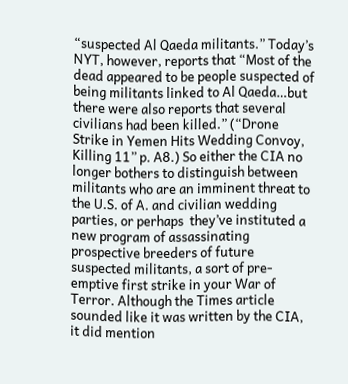“suspected Al Qaeda militants.” Today’s NYT, however, reports that “Most of the dead appeared to be people suspected of being militants linked to Al Qaeda…but there were also reports that several civilians had been killed.” (“Drone Strike in Yemen Hits Wedding Convoy, Killing 11” p. A8.) So either the CIA no longer bothers to distinguish between militants who are an imminent threat to the U.S. of A. and civilian wedding parties, or perhaps  they’ve instituted a new program of assassinating prospective breeders of future suspected militants, a sort of pre-emptive first strike in your War of Terror. Although the Times article sounded like it was written by the CIA, it did mention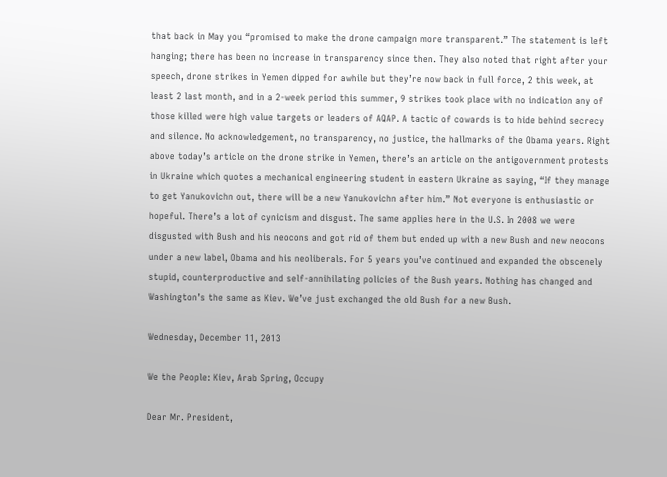that back in May you “promised to make the drone campaign more transparent.” The statement is left hanging; there has been no increase in transparency since then. They also noted that right after your speech, drone strikes in Yemen dipped for awhile but they’re now back in full force, 2 this week, at least 2 last month, and in a 2-week period this summer, 9 strikes took place with no indication any of those killed were high value targets or leaders of AQAP. A tactic of cowards is to hide behind secrecy and silence. No acknowledgement, no transparency, no justice, the hallmarks of the Obama years. Right above today’s article on the drone strike in Yemen, there’s an article on the antigovernment protests in Ukraine which quotes a mechanical engineering student in eastern Ukraine as saying, “If they manage to get Yanukovichn out, there will be a new Yanukovichn after him.” Not everyone is enthusiastic or hopeful. There’s a lot of cynicism and disgust. The same applies here in the U.S. In 2008 we were disgusted with Bush and his neocons and got rid of them but ended up with a new Bush and new neocons under a new label, Obama and his neoliberals. For 5 years you’ve continued and expanded the obscenely stupid, counterproductive and self-annihilating policies of the Bush years. Nothing has changed and Washington’s the same as Kiev. We’ve just exchanged the old Bush for a new Bush.

Wednesday, December 11, 2013

We the People: Kiev, Arab Spring, Occupy

Dear Mr. President,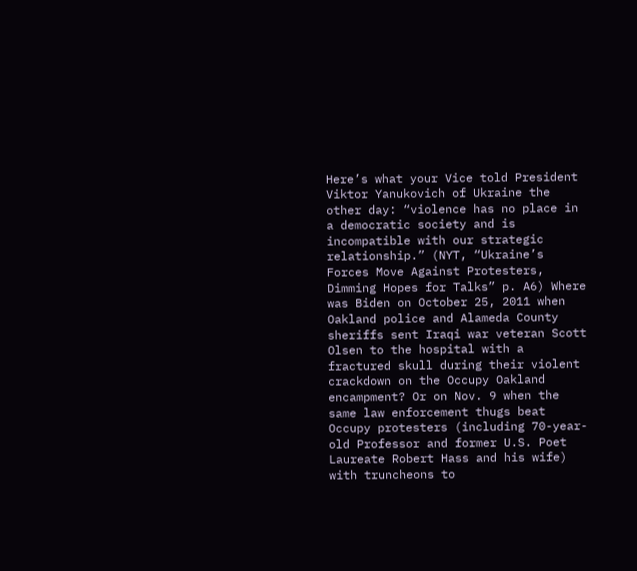Here’s what your Vice told President Viktor Yanukovich of Ukraine the other day: “violence has no place in a democratic society and is incompatible with our strategic relationship.” (NYT, “Ukraine’s Forces Move Against Protesters, Dimming Hopes for Talks” p. A6) Where was Biden on October 25, 2011 when Oakland police and Alameda County sheriffs sent Iraqi war veteran Scott Olsen to the hospital with a fractured skull during their violent crackdown on the Occupy Oakland encampment? Or on Nov. 9 when the same law enforcement thugs beat Occupy protesters (including 70-year-old Professor and former U.S. Poet Laureate Robert Hass and his wife) with truncheons to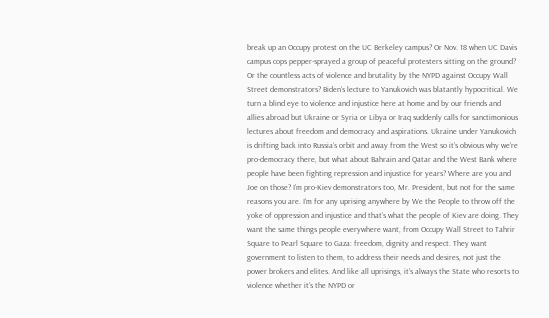break up an Occupy protest on the UC Berkeley campus? Or Nov. 18 when UC Davis campus cops pepper-sprayed a group of peaceful protesters sitting on the ground? Or the countless acts of violence and brutality by the NYPD against Occupy Wall Street demonstrators? Biden’s lecture to Yanukovich was blatantly hypocritical. We turn a blind eye to violence and injustice here at home and by our friends and allies abroad but Ukraine or Syria or Libya or Iraq suddenly calls for sanctimonious lectures about freedom and democracy and aspirations. Ukraine under Yanukovich is drifting back into Russia’s orbit and away from the West so it’s obvious why we’re pro-democracy there, but what about Bahrain and Qatar and the West Bank where people have been fighting repression and injustice for years? Where are you and Joe on those? I’m pro-Kiev demonstrators too, Mr. President, but not for the same reasons you are. I’m for any uprising anywhere by We the People to throw off the yoke of oppression and injustice and that’s what the people of Kiev are doing. They want the same things people everywhere want, from Occupy Wall Street to Tahrir Square to Pearl Square to Gaza: freedom, dignity and respect. They want government to listen to them, to address their needs and desires, not just the power brokers and elites. And like all uprisings, it’s always the State who resorts to violence whether it’s the NYPD or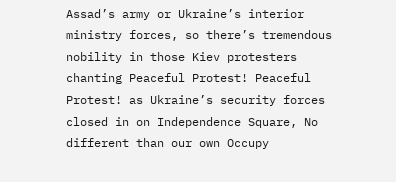Assad’s army or Ukraine’s interior ministry forces, so there’s tremendous nobility in those Kiev protesters chanting Peaceful Protest! Peaceful Protest! as Ukraine’s security forces closed in on Independence Square, No different than our own Occupy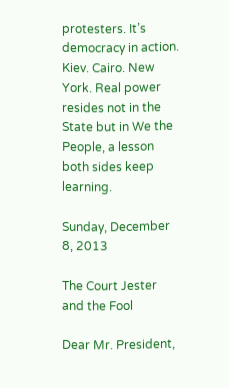protesters. It’s democracy in action. Kiev. Cairo. New York. Real power resides not in the State but in We the People, a lesson both sides keep learning.

Sunday, December 8, 2013

The Court Jester and the Fool

Dear Mr. President,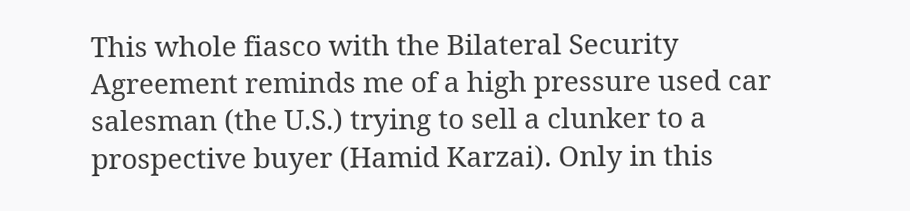This whole fiasco with the Bilateral Security Agreement reminds me of a high pressure used car salesman (the U.S.) trying to sell a clunker to a prospective buyer (Hamid Karzai). Only in this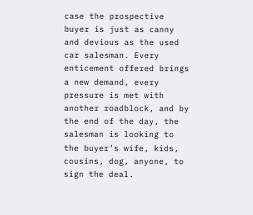case the prospective buyer is just as canny and devious as the used car salesman. Every enticement offered brings a new demand, every pressure is met with another roadblock, and by the end of the day, the salesman is looking to the buyer’s wife, kids, cousins, dog, anyone, to sign the deal.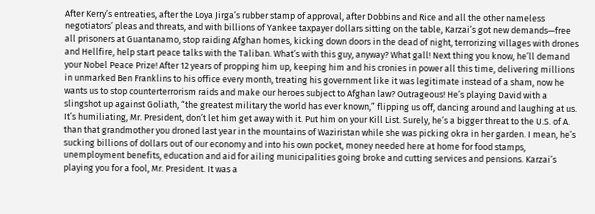After Kerry’s entreaties, after the Loya Jirga’s rubber stamp of approval, after Dobbins and Rice and all the other nameless negotiators’ pleas and threats, and with billions of Yankee taxpayer dollars sitting on the table, Karzai’s got new demands—free all prisoners at Guantanamo, stop raiding Afghan homes, kicking down doors in the dead of night, terrorizing villages with drones and Hellfire, help start peace talks with the Taliban. What’s with this guy, anyway? What gall! Next thing you know, he’ll demand your Nobel Peace Prize! After 12 years of propping him up, keeping him and his cronies in power all this time, delivering millions in unmarked Ben Franklins to his office every month, treating his government like it was legitimate instead of a sham, now he wants us to stop counterterrorism raids and make our heroes subject to Afghan law? Outrageous! He’s playing David with a slingshot up against Goliath, “the greatest military the world has ever known,” flipping us off, dancing around and laughing at us. It’s humiliating, Mr. President, don’t let him get away with it. Put him on your Kill List. Surely, he’s a bigger threat to the U.S. of A. than that grandmother you droned last year in the mountains of Waziristan while she was picking okra in her garden. I mean, he’s sucking billions of dollars out of our economy and into his own pocket, money needed here at home for food stamps, unemployment benefits, education and aid for ailing municipalities going broke and cutting services and pensions. Karzai’s playing you for a fool, Mr. President. It was a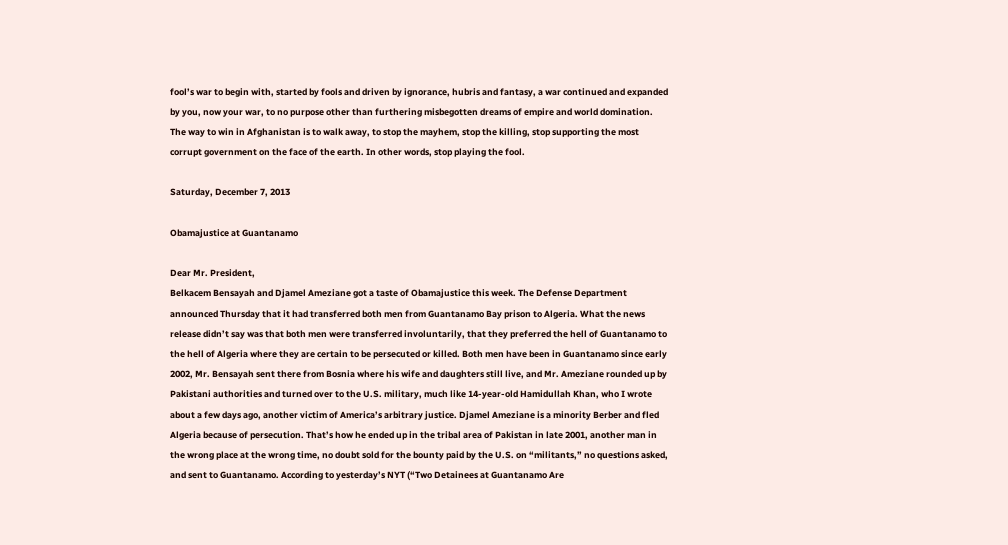fool’s war to begin with, started by fools and driven by ignorance, hubris and fantasy, a war continued and expanded by you, now your war, to no purpose other than furthering misbegotten dreams of empire and world domination. The way to win in Afghanistan is to walk away, to stop the mayhem, stop the killing, stop supporting the most corrupt government on the face of the earth. In other words, stop playing the fool.

Saturday, December 7, 2013

Obamajustice at Guantanamo

Dear Mr. President,
Belkacem Bensayah and Djamel Ameziane got a taste of Obamajustice this week. The Defense Department announced Thursday that it had transferred both men from Guantanamo Bay prison to Algeria. What the news release didn’t say was that both men were transferred involuntarily, that they preferred the hell of Guantanamo to the hell of Algeria where they are certain to be persecuted or killed. Both men have been in Guantanamo since early 2002, Mr. Bensayah sent there from Bosnia where his wife and daughters still live, and Mr. Ameziane rounded up by Pakistani authorities and turned over to the U.S. military, much like 14-year-old Hamidullah Khan, who I wrote about a few days ago, another victim of America’s arbitrary justice. Djamel Ameziane is a minority Berber and fled Algeria because of persecution. That’s how he ended up in the tribal area of Pakistan in late 2001, another man in the wrong place at the wrong time, no doubt sold for the bounty paid by the U.S. on “militants,” no questions asked, and sent to Guantanamo. According to yesterday’s NYT (“Two Detainees at Guantanamo Are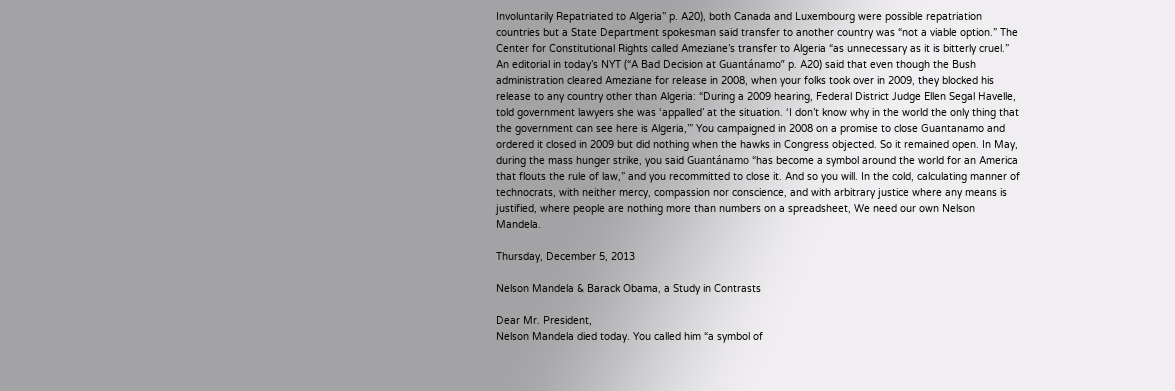Involuntarily Repatriated to Algeria” p. A20), both Canada and Luxembourg were possible repatriation countries but a State Department spokesman said transfer to another country was “not a viable option.” The Center for Constitutional Rights called Ameziane’s transfer to Algeria “as unnecessary as it is bitterly cruel.” An editorial in today’s NYT (“A Bad Decision at Guantánamo” p. A20) said that even though the Bush administration cleared Ameziane for release in 2008, when your folks took over in 2009, they blocked his release to any country other than Algeria: “During a 2009 hearing, Federal District Judge Ellen Segal Havelle, told government lawyers she was ‘appalled’ at the situation. ‘I don’t know why in the world the only thing that the government can see here is Algeria,’” You campaigned in 2008 on a promise to close Guantanamo and ordered it closed in 2009 but did nothing when the hawks in Congress objected. So it remained open. In May, during the mass hunger strike, you said Guantánamo “has become a symbol around the world for an America that flouts the rule of law,” and you recommitted to close it. And so you will. In the cold, calculating manner of technocrats, with neither mercy, compassion nor conscience, and with arbitrary justice where any means is justified, where people are nothing more than numbers on a spreadsheet, We need our own Nelson Mandela.

Thursday, December 5, 2013

Nelson Mandela & Barack Obama, a Study in Contrasts

Dear Mr. President,
Nelson Mandela died today. You called him “a symbol of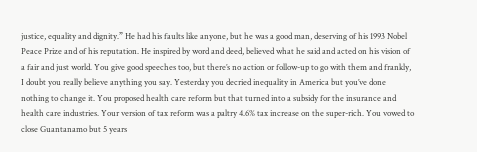justice, equality and dignity.” He had his faults like anyone, but he was a good man, deserving of his 1993 Nobel Peace Prize and of his reputation. He inspired by word and deed, believed what he said and acted on his vision of a fair and just world. You give good speeches too, but there’s no action or follow-up to go with them and frankly, I doubt you really believe anything you say. Yesterday you decried inequality in America but you’ve done nothing to change it. You proposed health care reform but that turned into a subsidy for the insurance and health care industries. Your version of tax reform was a paltry 4.6% tax increase on the super-rich. You vowed to close Guantanamo but 5 years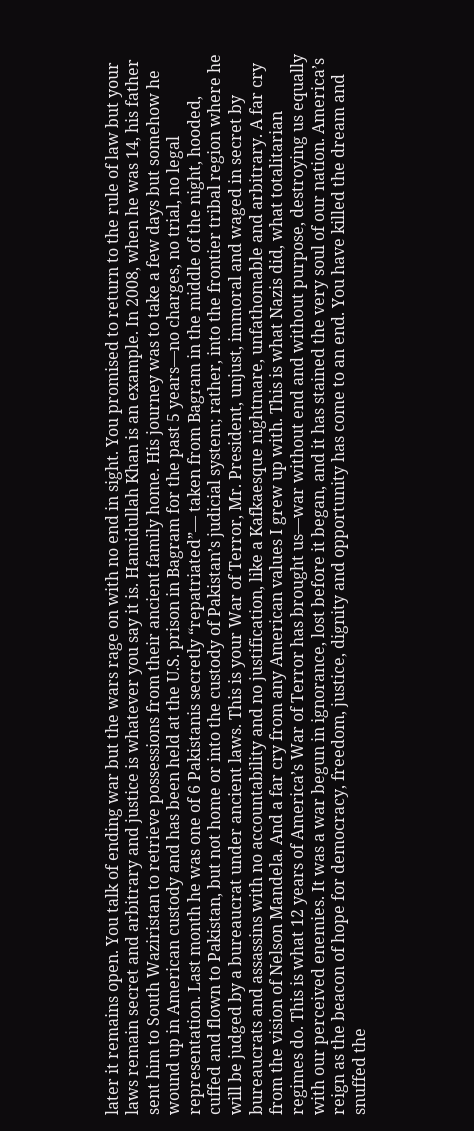later it remains open. You talk of ending war but the wars rage on with no end in sight. You promised to return to the rule of law but your laws remain secret and arbitrary and justice is whatever you say it is. Hamidullah Khan is an example. In 2008, when he was 14, his father sent him to South Waziristan to retrieve possessions from their ancient family home. His journey was to take a few days but somehow he wound up in American custody and has been held at the U.S. prison in Bagram for the past 5 years—no charges, no trial, no legal representation. Last month he was one of 6 Pakistanis secretly “repatriated”— taken from Bagram in the middle of the night, hooded, cuffed and flown to Pakistan, but not home or into the custody of Pakistan’s judicial system; rather, into the frontier tribal region where he will be judged by a bureaucrat under ancient laws. This is your War of Terror, Mr. President, unjust, immoral and waged in secret by bureaucrats and assassins with no accountability and no justification, like a Kafkaesque nightmare, unfathomable and arbitrary. A far cry from the vision of Nelson Mandela. And a far cry from any American values I grew up with. This is what Nazis did, what totalitarian regimes do. This is what 12 years of America’s War of Terror has brought us—war without end and without purpose, destroying us equally with our perceived enemies. It was a war begun in ignorance, lost before it began, and it has stained the very soul of our nation. America’s reign as the beacon of hope for democracy, freedom, justice, dignity and opportunity has come to an end. You have killed the dream and snuffed the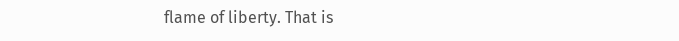flame of liberty. That is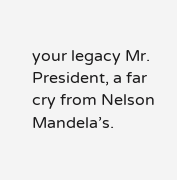your legacy Mr. President, a far cry from Nelson Mandela’s.